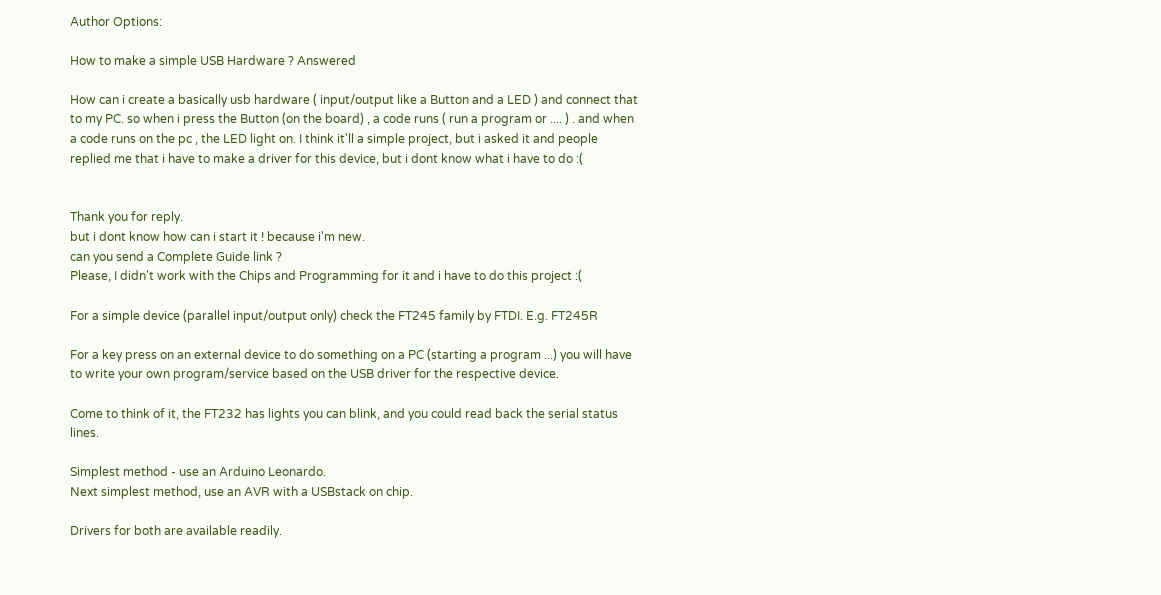Author Options:

How to make a simple USB Hardware ? Answered

How can i create a basically usb hardware ( input/output like a Button and a LED ) and connect that to my PC. so when i press the Button (on the board) , a code runs ( run a program or .... ) . and when a code runs on the pc , the LED light on. I think it'll a simple project, but i asked it and people replied me that i have to make a driver for this device, but i dont know what i have to do :(


Thank you for reply.
but i dont know how can i start it ! because i'm new.
can you send a Complete Guide link ?
Please, I didn't work with the Chips and Programming for it and i have to do this project :(

For a simple device (parallel input/output only) check the FT245 family by FTDI. E.g. FT245R

For a key press on an external device to do something on a PC (starting a program ...) you will have to write your own program/service based on the USB driver for the respective device.

Come to think of it, the FT232 has lights you can blink, and you could read back the serial status lines.

Simplest method - use an Arduino Leonardo.
Next simplest method, use an AVR with a USBstack on chip.

Drivers for both are available readily.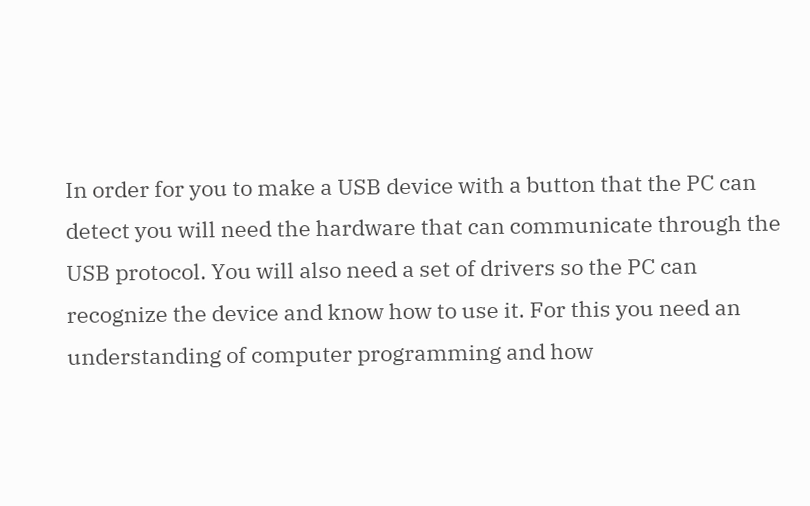In order for you to make a USB device with a button that the PC can detect you will need the hardware that can communicate through the USB protocol. You will also need a set of drivers so the PC can recognize the device and know how to use it. For this you need an understanding of computer programming and how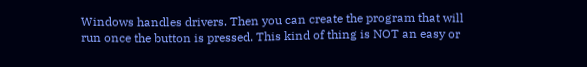Windows handles drivers. Then you can create the program that will run once the button is pressed. This kind of thing is NOT an easy or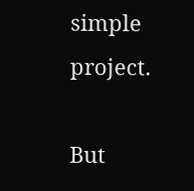simple project.

But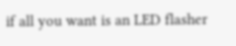if all you want is an LED flasher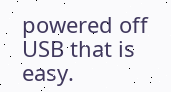powered off USB that is easy.